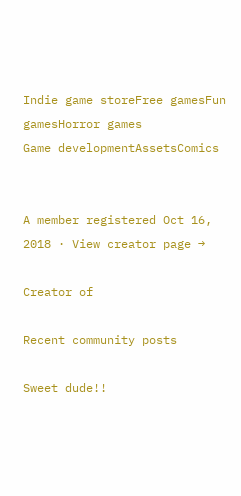Indie game storeFree gamesFun gamesHorror games
Game developmentAssetsComics


A member registered Oct 16, 2018 · View creator page →

Creator of

Recent community posts

Sweet dude!!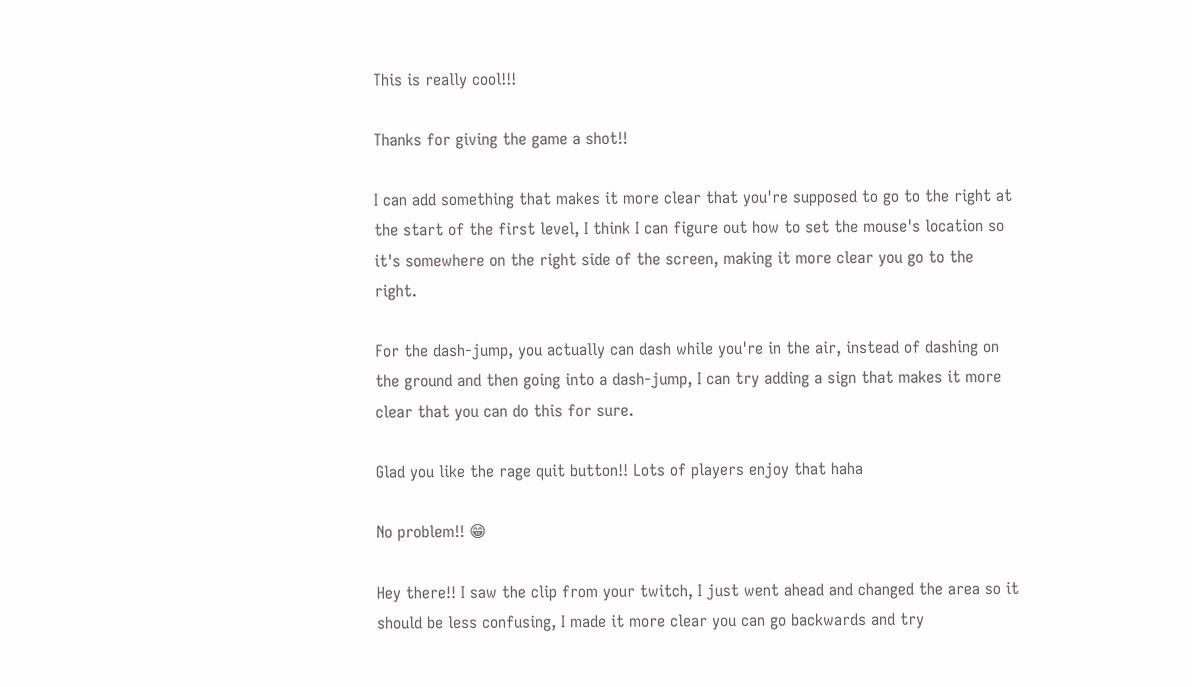This is really cool!!!

Thanks for giving the game a shot!!

I can add something that makes it more clear that you're supposed to go to the right at the start of the first level, I think I can figure out how to set the mouse's location so it's somewhere on the right side of the screen, making it more clear you go to the right.

For the dash-jump, you actually can dash while you're in the air, instead of dashing on the ground and then going into a dash-jump, I can try adding a sign that makes it more clear that you can do this for sure.

Glad you like the rage quit button!! Lots of players enjoy that haha

No problem!! 😁

Hey there!! I saw the clip from your twitch, I just went ahead and changed the area so it should be less confusing, I made it more clear you can go backwards and try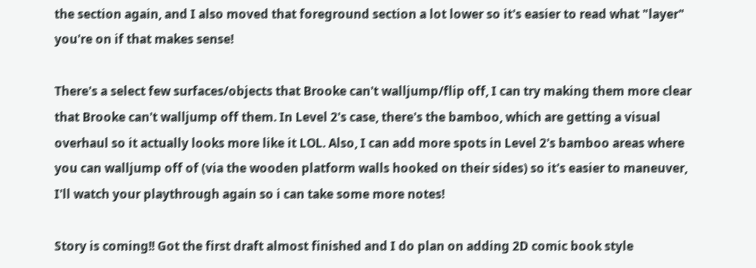the section again, and I also moved that foreground section a lot lower so it's easier to read what "layer" you're on if that makes sense!

There's a select few surfaces/objects that Brooke can't walljump/flip off, I can try making them more clear that Brooke can't walljump off them. In Level 2's case, there's the bamboo, which are getting a visual overhaul so it actually looks more like it LOL. Also, I can add more spots in Level 2's bamboo areas where you can walljump off of (via the wooden platform walls hooked on their sides) so it's easier to maneuver, I'll watch your playthrough again so i can take some more notes!

Story is coming!! Got the first draft almost finished and I do plan on adding 2D comic book style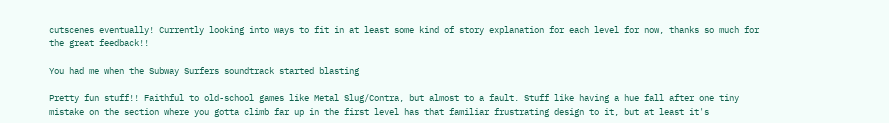cutscenes eventually! Currently looking into ways to fit in at least some kind of story explanation for each level for now, thanks so much for the great feedback!!

You had me when the Subway Surfers soundtrack started blasting

Pretty fun stuff!! Faithful to old-school games like Metal Slug/Contra, but almost to a fault. Stuff like having a hue fall after one tiny mistake on the section where you gotta climb far up in the first level has that familiar frustrating design to it, but at least it's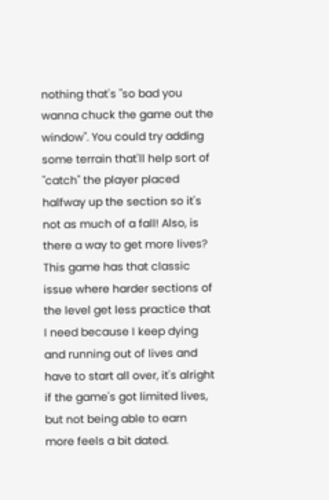nothing that's "so bad you wanna chuck the game out the window". You could try adding some terrain that'll help sort of "catch" the player placed halfway up the section so it's not as much of a fall! Also, is there a way to get more lives? This game has that classic issue where harder sections of the level get less practice that I need because I keep dying and running out of lives and have to start all over, it's alright if the game's got limited lives, but not being able to earn more feels a bit dated.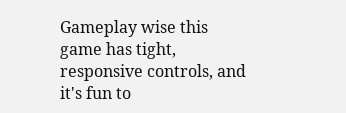Gameplay wise this game has tight, responsive controls, and it's fun to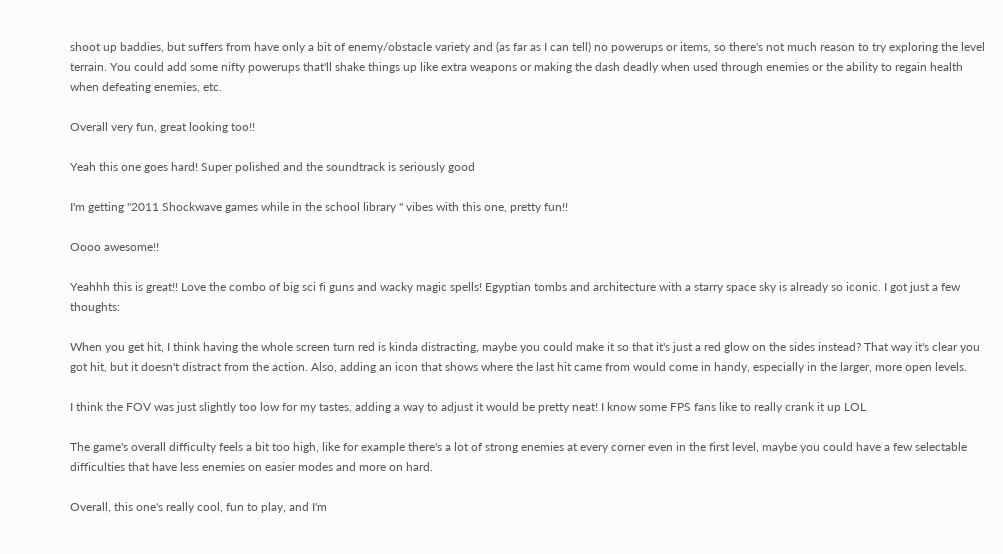shoot up baddies, but suffers from have only a bit of enemy/obstacle variety and (as far as I can tell) no powerups or items, so there's not much reason to try exploring the level terrain. You could add some nifty powerups that'll shake things up like extra weapons or making the dash deadly when used through enemies or the ability to regain health when defeating enemies, etc.

Overall very fun, great looking too!!

Yeah this one goes hard! Super polished and the soundtrack is seriously good

I'm getting "2011 Shockwave games while in the school library " vibes with this one, pretty fun!!

Oooo awesome!!

Yeahhh this is great!! Love the combo of big sci fi guns and wacky magic spells! Egyptian tombs and architecture with a starry space sky is already so iconic. I got just a few thoughts:

When you get hit, I think having the whole screen turn red is kinda distracting, maybe you could make it so that it's just a red glow on the sides instead? That way it's clear you got hit, but it doesn't distract from the action. Also, adding an icon that shows where the last hit came from would come in handy, especially in the larger, more open levels.

I think the FOV was just slightly too low for my tastes, adding a way to adjust it would be pretty neat! I know some FPS fans like to really crank it up LOL

The game's overall difficulty feels a bit too high, like for example there's a lot of strong enemies at every corner even in the first level, maybe you could have a few selectable difficulties that have less enemies on easier modes and more on hard.

Overall, this one's really cool, fun to play, and I'm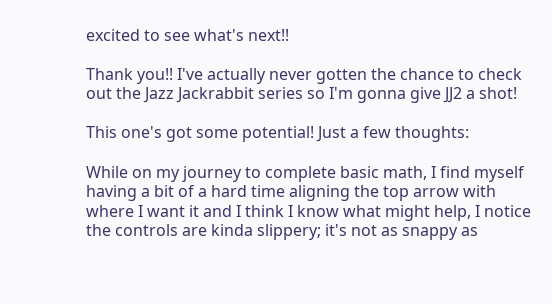excited to see what's next!!

Thank you!! I've actually never gotten the chance to check out the Jazz Jackrabbit series so I'm gonna give JJ2 a shot!

This one's got some potential! Just a few thoughts:

While on my journey to complete basic math, I find myself having a bit of a hard time aligning the top arrow with where I want it and I think I know what might help, I notice the controls are kinda slippery; it's not as snappy as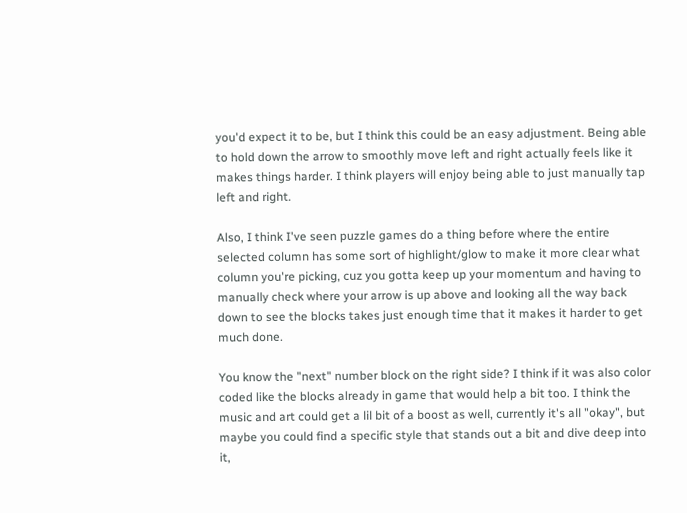you'd expect it to be, but I think this could be an easy adjustment. Being able to hold down the arrow to smoothly move left and right actually feels like it makes things harder. I think players will enjoy being able to just manually tap left and right.

Also, I think I've seen puzzle games do a thing before where the entire selected column has some sort of highlight/glow to make it more clear what column you're picking, cuz you gotta keep up your momentum and having to manually check where your arrow is up above and looking all the way back down to see the blocks takes just enough time that it makes it harder to get much done.

You know the "next" number block on the right side? I think if it was also color coded like the blocks already in game that would help a bit too. I think the music and art could get a lil bit of a boost as well, currently it's all "okay", but maybe you could find a specific style that stands out a bit and dive deep into it,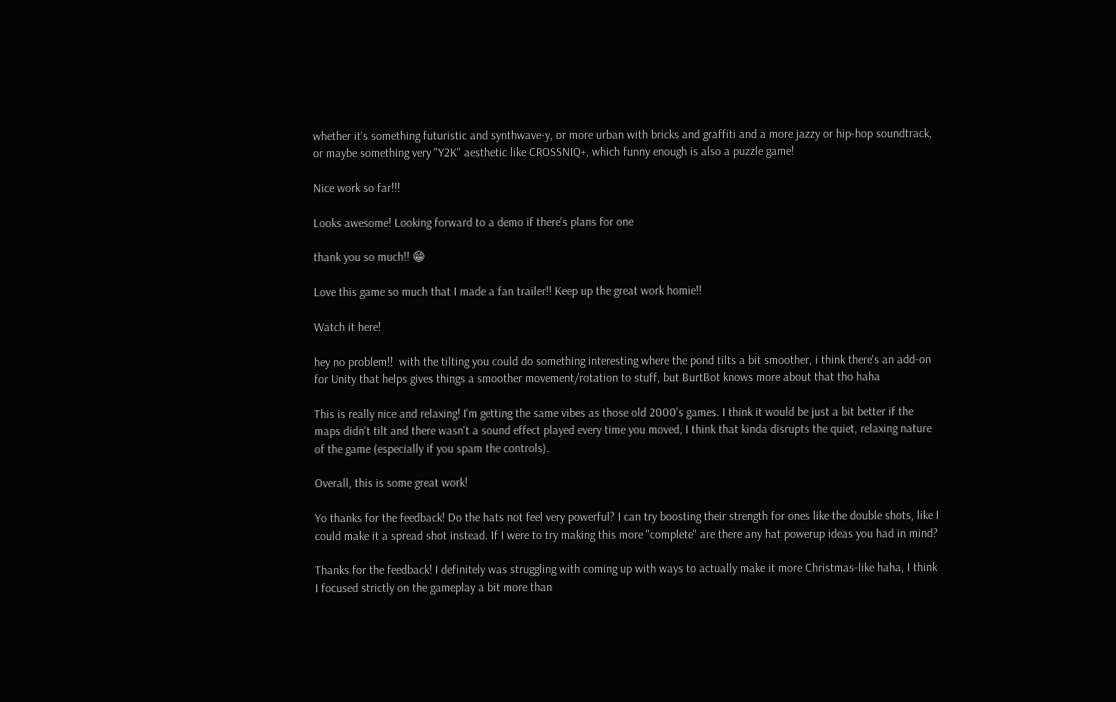whether it's something futuristic and synthwave-y, or more urban with bricks and graffiti and a more jazzy or hip-hop soundtrack, or maybe something very "Y2K" aesthetic like CROSSNIQ+, which funny enough is also a puzzle game!

Nice work so far!!!

Looks awesome! Looking forward to a demo if there's plans for one

thank you so much!! 😁

Love this game so much that I made a fan trailer!! Keep up the great work homie!!

Watch it here!

hey no problem!!  with the tilting you could do something interesting where the pond tilts a bit smoother, i think there's an add-on for Unity that helps gives things a smoother movement/rotation to stuff, but BurtBot knows more about that tho haha

This is really nice and relaxing! I'm getting the same vibes as those old 2000's games. I think it would be just a bit better if the maps didn't tilt and there wasn't a sound effect played every time you moved, I think that kinda disrupts the quiet, relaxing nature of the game (especially if you spam the controls).

Overall, this is some great work!

Yo thanks for the feedback! Do the hats not feel very powerful? I can try boosting their strength for ones like the double shots, like I could make it a spread shot instead. If I were to try making this more "complete" are there any hat powerup ideas you had in mind?

Thanks for the feedback! I definitely was struggling with coming up with ways to actually make it more Christmas-like haha, I think I focused strictly on the gameplay a bit more than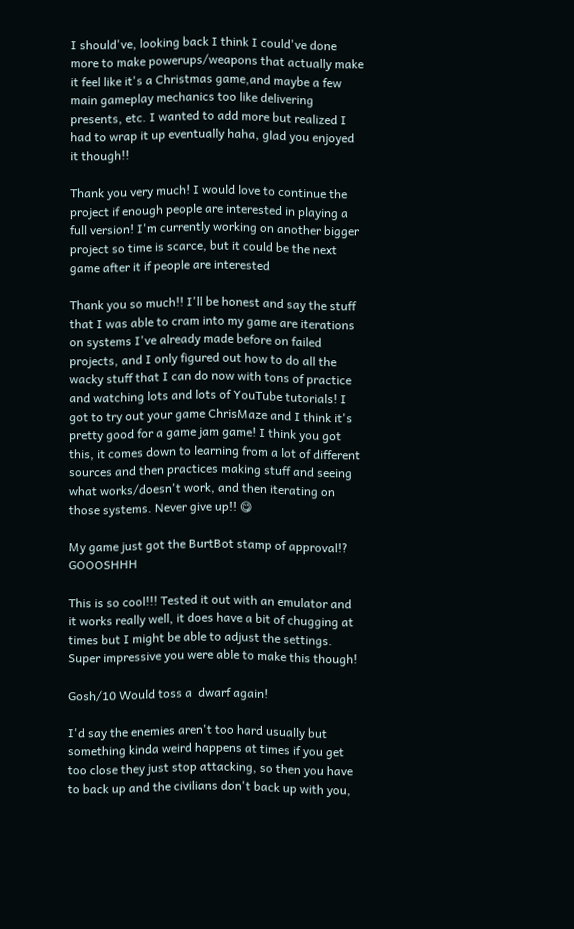I should've, looking back I think I could've done more to make powerups/weapons that actually make it feel like it's a Christmas game,and maybe a few main gameplay mechanics too like delivering presents, etc. I wanted to add more but realized I had to wrap it up eventually haha, glad you enjoyed it though!!

Thank you very much! I would love to continue the project if enough people are interested in playing a full version! I'm currently working on another bigger project so time is scarce, but it could be the next game after it if people are interested

Thank you so much!! I'll be honest and say the stuff that I was able to cram into my game are iterations on systems I've already made before on failed projects, and I only figured out how to do all the wacky stuff that I can do now with tons of practice and watching lots and lots of YouTube tutorials! I got to try out your game ChrisMaze and I think it's pretty good for a game jam game! I think you got this, it comes down to learning from a lot of different sources and then practices making stuff and seeing what works/doesn't work, and then iterating on those systems. Never give up!! 😋

My game just got the BurtBot stamp of approval!? GOOOSHHH

This is so cool!!! Tested it out with an emulator and it works really well, it does have a bit of chugging at times but I might be able to adjust the settings. Super impressive you were able to make this though!

Gosh/10 Would toss a  dwarf again!

I'd say the enemies aren't too hard usually but something kinda weird happens at times if you get too close they just stop attacking, so then you have to back up and the civilians don't back up with you,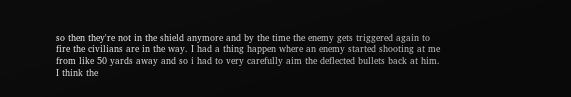so then they're not in the shield anymore and by the time the enemy gets triggered again to fire the civilians are in the way. I had a thing happen where an enemy started shooting at me from like 50 yards away and so i had to very carefully aim the deflected bullets back at him. I think the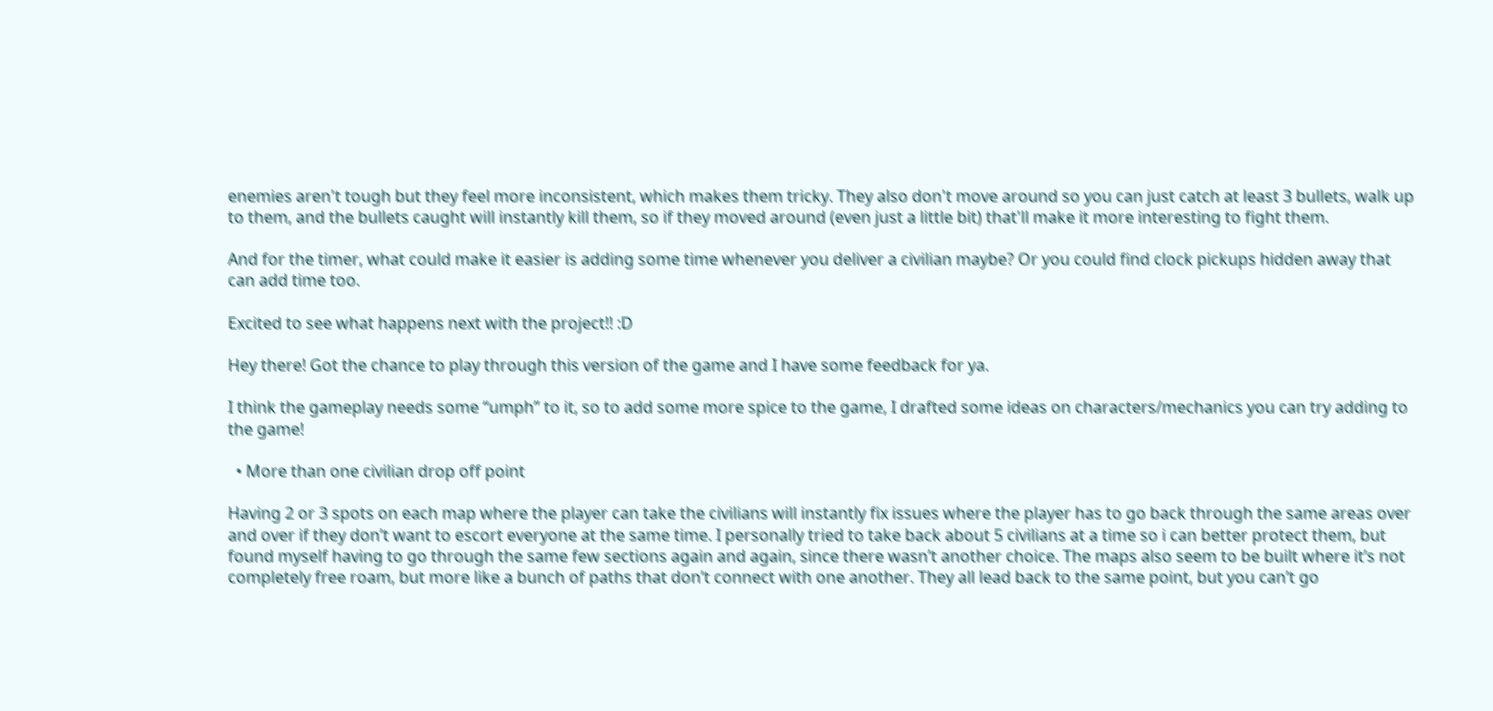enemies aren't tough but they feel more inconsistent, which makes them tricky. They also don't move around so you can just catch at least 3 bullets, walk up to them, and the bullets caught will instantly kill them, so if they moved around (even just a little bit) that'll make it more interesting to fight them.

And for the timer, what could make it easier is adding some time whenever you deliver a civilian maybe? Or you could find clock pickups hidden away that can add time too.

Excited to see what happens next with the project!! :D

Hey there! Got the chance to play through this version of the game and I have some feedback for ya.

I think the gameplay needs some “umph” to it, so to add some more spice to the game, I drafted some ideas on characters/mechanics you can try adding to the game!

  • More than one civilian drop off point

Having 2 or 3 spots on each map where the player can take the civilians will instantly fix issues where the player has to go back through the same areas over and over if they don’t want to escort everyone at the same time. I personally tried to take back about 5 civilians at a time so i can better protect them, but found myself having to go through the same few sections again and again, since there wasn’t another choice. The maps also seem to be built where it’s not completely free roam, but more like a bunch of paths that don’t connect with one another. They all lead back to the same point, but you can’t go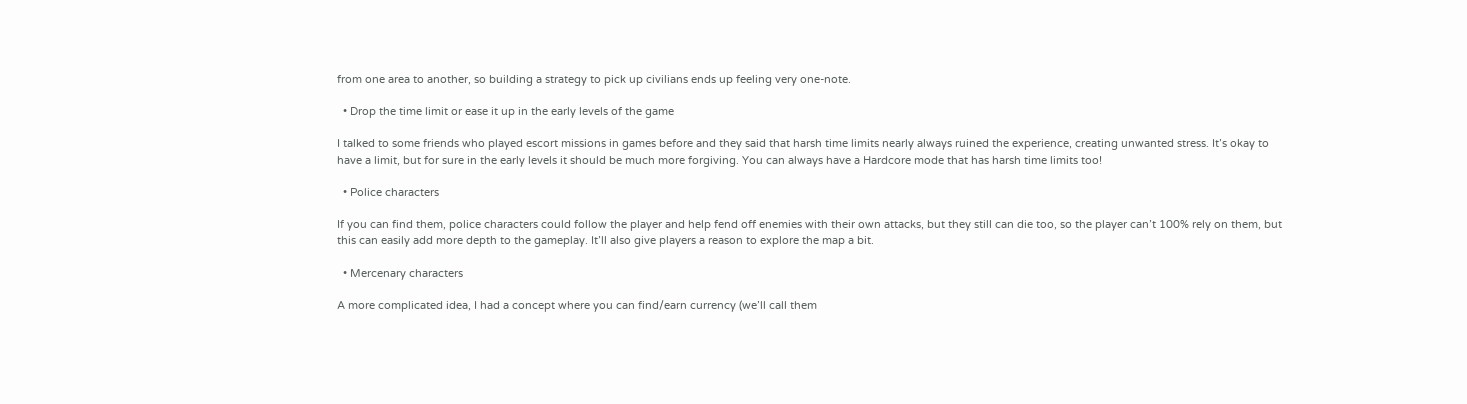from one area to another, so building a strategy to pick up civilians ends up feeling very one-note.

  • Drop the time limit or ease it up in the early levels of the game

I talked to some friends who played escort missions in games before and they said that harsh time limits nearly always ruined the experience, creating unwanted stress. It’s okay to have a limit, but for sure in the early levels it should be much more forgiving. You can always have a Hardcore mode that has harsh time limits too!

  • Police characters

If you can find them, police characters could follow the player and help fend off enemies with their own attacks, but they still can die too, so the player can’t 100% rely on them, but this can easily add more depth to the gameplay. It’ll also give players a reason to explore the map a bit.

  • Mercenary characters

A more complicated idea, I had a concept where you can find/earn currency (we’ll call them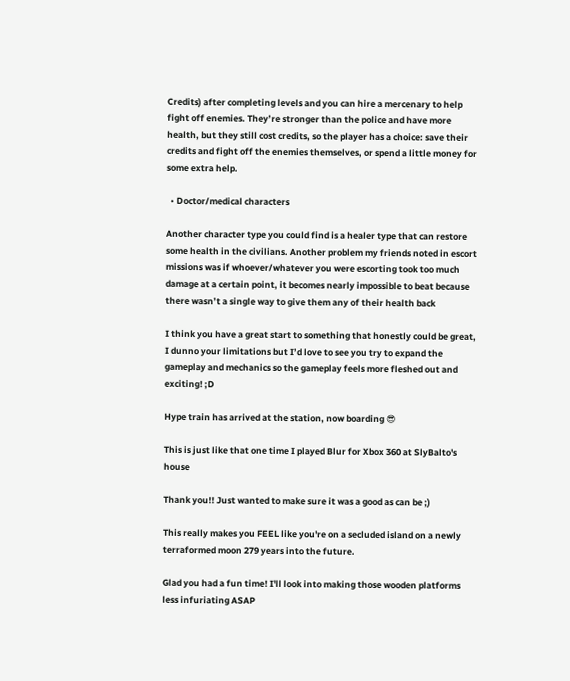Credits) after completing levels and you can hire a mercenary to help fight off enemies. They’re stronger than the police and have more health, but they still cost credits, so the player has a choice: save their credits and fight off the enemies themselves, or spend a little money for some extra help.

  • Doctor/medical characters

Another character type you could find is a healer type that can restore some health in the civilians. Another problem my friends noted in escort missions was if whoever/whatever you were escorting took too much damage at a certain point, it becomes nearly impossible to beat because there wasn’t a single way to give them any of their health back

I think you have a great start to something that honestly could be great, I dunno your limitations but I’d love to see you try to expand the gameplay and mechanics so the gameplay feels more fleshed out and exciting! ;D

Hype train has arrived at the station, now boarding 😎

This is just like that one time I played Blur for Xbox 360 at SlyBalto's house

Thank you!! Just wanted to make sure it was a good as can be ;)

This really makes you FEEL like you're on a secluded island on a newly terraformed moon 279 years into the future.

Glad you had a fun time! I'll look into making those wooden platforms  less infuriating ASAP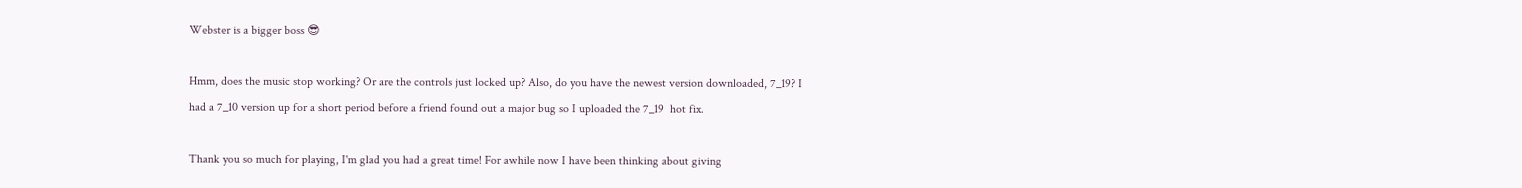Webster is a bigger boss 😎

Hmm, does the music stop working? Or are the controls just locked up? Also, do you have the newest version downloaded, 7_19? I had a 7_10 version up for a short period before a friend found out a major bug so I uploaded the 7_19  hot fix.

Thank you so much for playing, I'm glad you had a great time! For awhile now I have been thinking about giving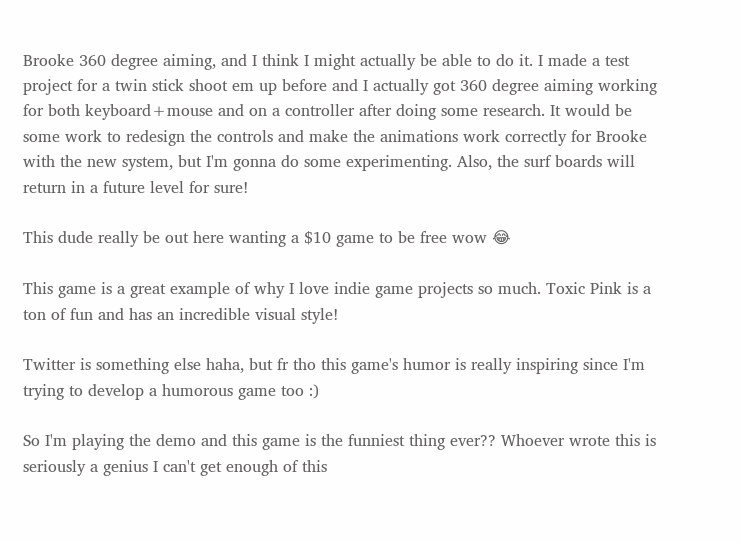Brooke 360 degree aiming, and I think I might actually be able to do it. I made a test project for a twin stick shoot em up before and I actually got 360 degree aiming working for both keyboard+mouse and on a controller after doing some research. It would be some work to redesign the controls and make the animations work correctly for Brooke with the new system, but I'm gonna do some experimenting. Also, the surf boards will return in a future level for sure!

This dude really be out here wanting a $10 game to be free wow 😂

This game is a great example of why I love indie game projects so much. Toxic Pink is a ton of fun and has an incredible visual style!

Twitter is something else haha, but fr tho this game's humor is really inspiring since I'm trying to develop a humorous game too :)

So I'm playing the demo and this game is the funniest thing ever?? Whoever wrote this is seriously a genius I can't get enough of this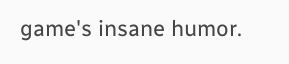game's insane humor.